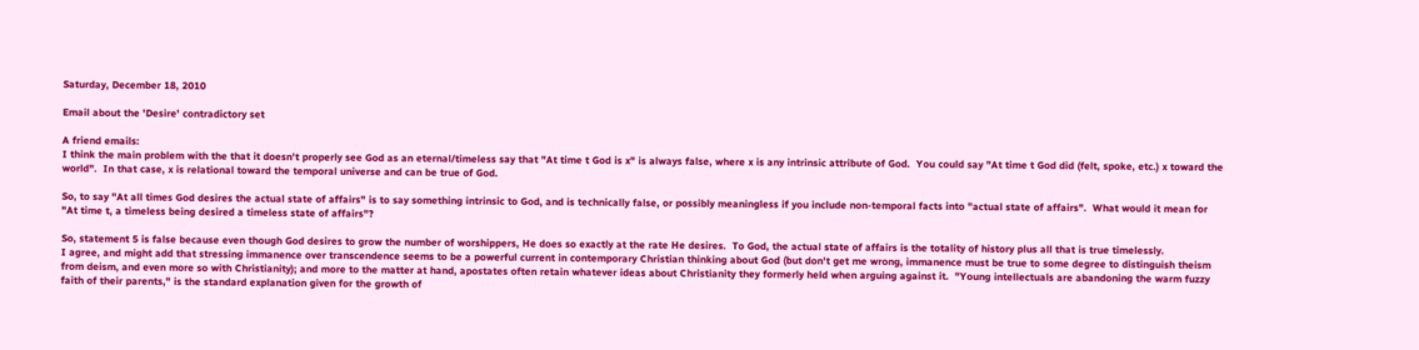Saturday, December 18, 2010

Email about the 'Desire' contradictory set

A friend emails:
I think the main problem with the that it doesn't properly see God as an eternal/timeless say that "At time t God is x" is always false, where x is any intrinsic attribute of God.  You could say "At time t God did (felt, spoke, etc.) x toward the world".  In that case, x is relational toward the temporal universe and can be true of God.

So, to say "At all times God desires the actual state of affairs" is to say something intrinsic to God, and is technically false, or possibly meaningless if you include non-temporal facts into "actual state of affairs".  What would it mean for "At time t, a timeless being desired a timeless state of affairs"?

So, statement 5 is false because even though God desires to grow the number of worshippers, He does so exactly at the rate He desires.  To God, the actual state of affairs is the totality of history plus all that is true timelessly.
I agree, and might add that stressing immanence over transcendence seems to be a powerful current in contemporary Christian thinking about God (but don't get me wrong, immanence must be true to some degree to distinguish theism from deism, and even more so with Christianity); and more to the matter at hand, apostates often retain whatever ideas about Christianity they formerly held when arguing against it.  "Young intellectuals are abandoning the warm fuzzy faith of their parents," is the standard explanation given for the growth of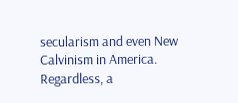secularism and even New Calvinism in America. Regardless, a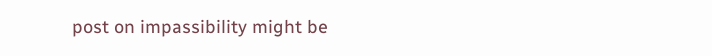post on impassibility might be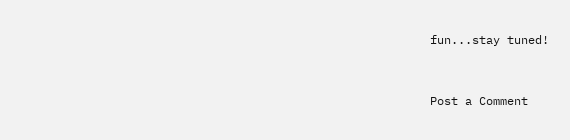fun...stay tuned!


Post a Comment